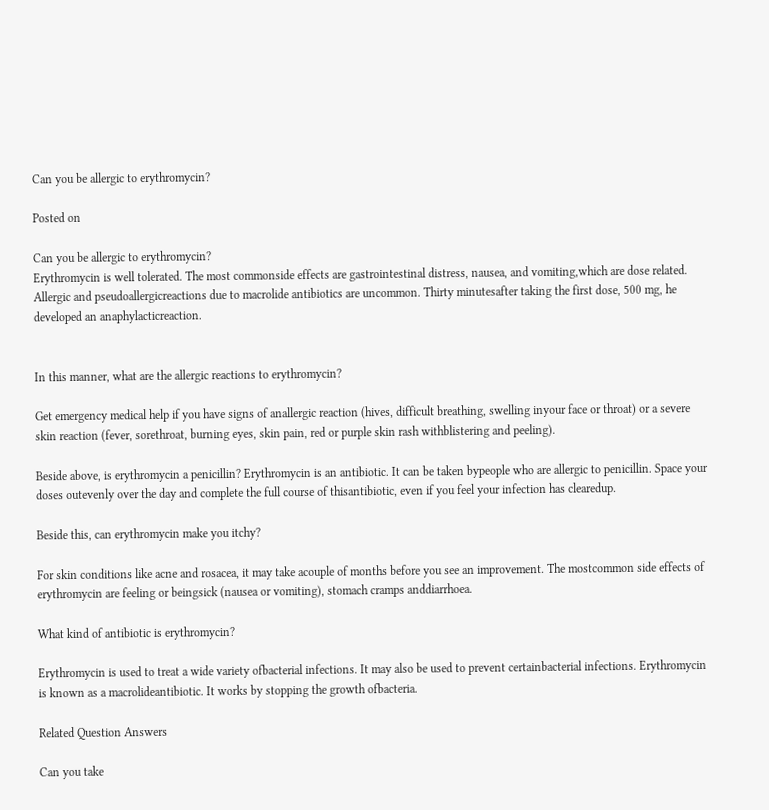Can you be allergic to erythromycin?

Posted on

Can you be allergic to erythromycin?
Erythromycin is well tolerated. The most commonside effects are gastrointestinal distress, nausea, and vomiting,which are dose related. Allergic and pseudoallergicreactions due to macrolide antibiotics are uncommon. Thirty minutesafter taking the first dose, 500 mg, he developed an anaphylacticreaction.


In this manner, what are the allergic reactions to erythromycin?

Get emergency medical help if you have signs of anallergic reaction (hives, difficult breathing, swelling inyour face or throat) or a severe skin reaction (fever, sorethroat, burning eyes, skin pain, red or purple skin rash withblistering and peeling).

Beside above, is erythromycin a penicillin? Erythromycin is an antibiotic. It can be taken bypeople who are allergic to penicillin. Space your doses outevenly over the day and complete the full course of thisantibiotic, even if you feel your infection has clearedup.

Beside this, can erythromycin make you itchy?

For skin conditions like acne and rosacea, it may take acouple of months before you see an improvement. The mostcommon side effects of erythromycin are feeling or beingsick (nausea or vomiting), stomach cramps anddiarrhoea.

What kind of antibiotic is erythromycin?

Erythromycin is used to treat a wide variety ofbacterial infections. It may also be used to prevent certainbacterial infections. Erythromycin is known as a macrolideantibiotic. It works by stopping the growth ofbacteria.

Related Question Answers

Can you take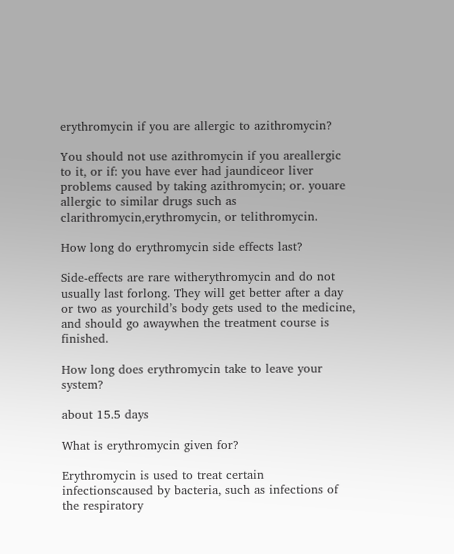erythromycin if you are allergic to azithromycin?

You should not use azithromycin if you areallergic to it, or if: you have ever had jaundiceor liver problems caused by taking azithromycin; or. youare allergic to similar drugs such as clarithromycin,erythromycin, or telithromycin.

How long do erythromycin side effects last?

Side-effects are rare witherythromycin and do not usually last forlong. They will get better after a day or two as yourchild’s body gets used to the medicine, and should go awaywhen the treatment course is finished.

How long does erythromycin take to leave your system?

about 15.5 days

What is erythromycin given for?

Erythromycin is used to treat certain infectionscaused by bacteria, such as infections of the respiratory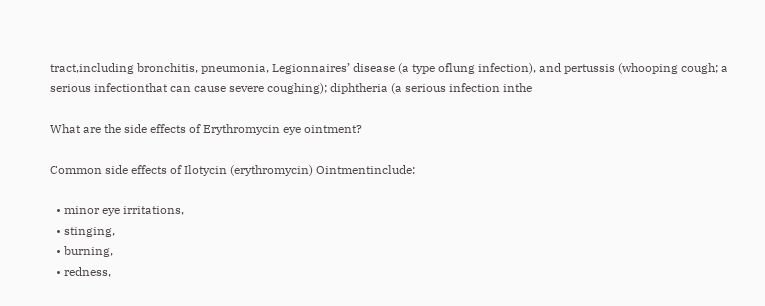tract,including bronchitis, pneumonia, Legionnaires’ disease (a type oflung infection), and pertussis (whooping cough; a serious infectionthat can cause severe coughing); diphtheria (a serious infection inthe

What are the side effects of Erythromycin eye ointment?

Common side effects of Ilotycin (erythromycin) Ointmentinclude:

  • minor eye irritations,
  • stinging,
  • burning,
  • redness,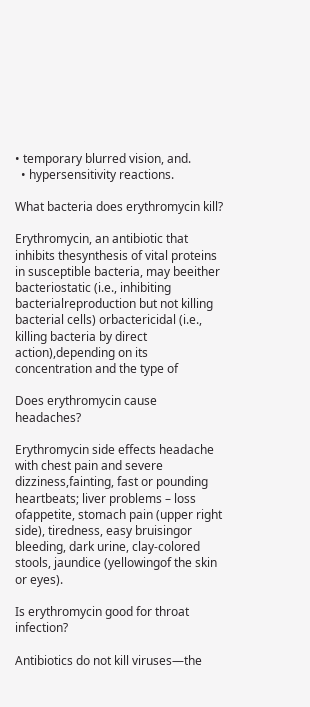• temporary blurred vision, and.
  • hypersensitivity reactions.

What bacteria does erythromycin kill?

Erythromycin, an antibiotic that inhibits thesynthesis of vital proteins in susceptible bacteria, may beeither bacteriostatic (i.e., inhibiting bacterialreproduction but not killing bacterial cells) orbactericidal (i.e., killing bacteria by direct action),depending on its concentration and the type of

Does erythromycin cause headaches?

Erythromycin side effects headache with chest pain and severe dizziness,fainting, fast or pounding heartbeats; liver problems – loss ofappetite, stomach pain (upper right side), tiredness, easy bruisingor bleeding, dark urine, clay-colored stools, jaundice (yellowingof the skin or eyes).

Is erythromycin good for throat infection?

Antibiotics do not kill viruses—the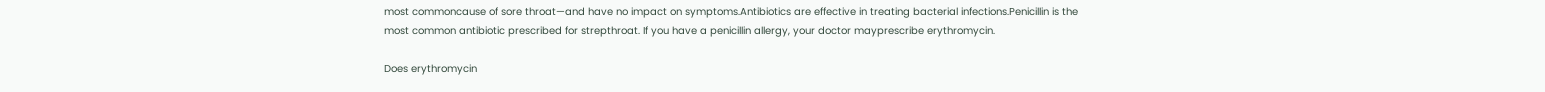most commoncause of sore throat—and have no impact on symptoms.Antibiotics are effective in treating bacterial infections.Penicillin is the most common antibiotic prescribed for strepthroat. If you have a penicillin allergy, your doctor mayprescribe erythromycin.

Does erythromycin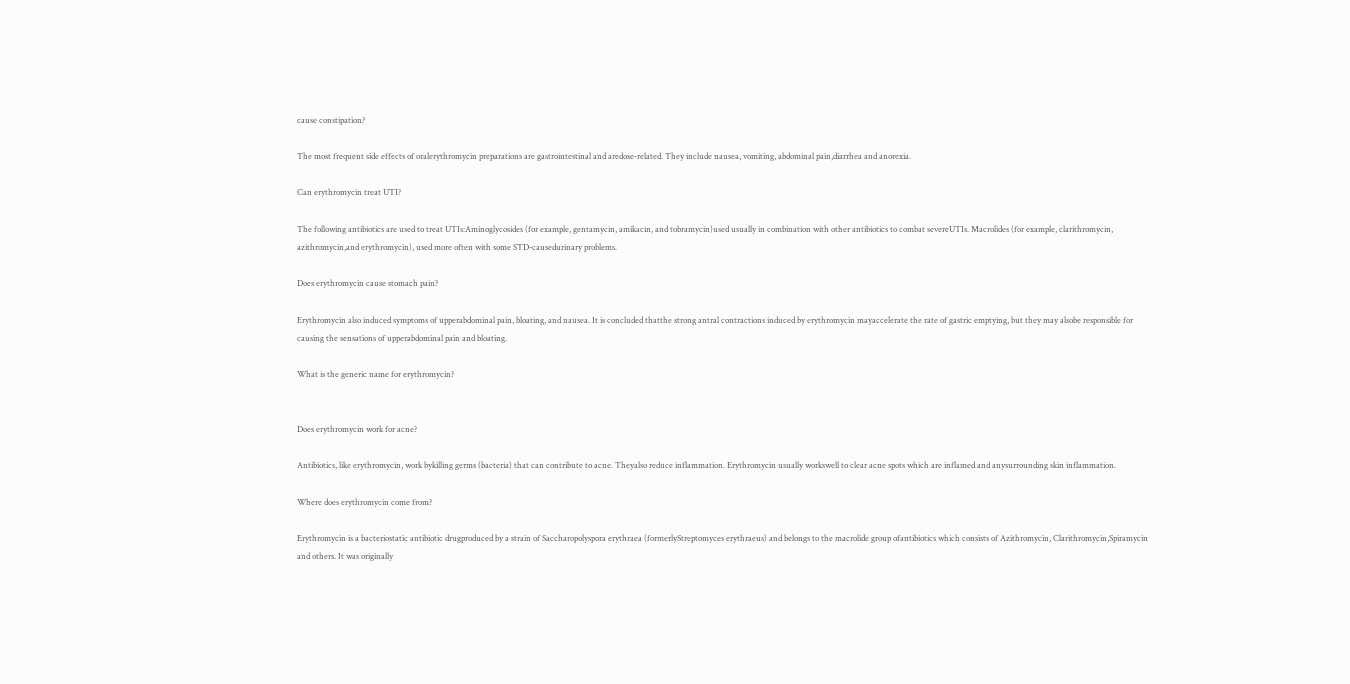cause constipation?

The most frequent side effects of oralerythromycin preparations are gastrointestinal and aredose-related. They include nausea, vomiting, abdominal pain,diarrhea and anorexia.

Can erythromycin treat UTI?

The following antibiotics are used to treat UTIs:Aminoglycosides (for example, gentamycin, amikacin, and tobramycin)used usually in combination with other antibiotics to combat severeUTIs. Macrolides (for example, clarithromycin, azithromycin,and erythromycin), used more often with some STD-causedurinary problems.

Does erythromycin cause stomach pain?

Erythromycin also induced symptoms of upperabdominal pain, bloating, and nausea. It is concluded thatthe strong antral contractions induced by erythromycin mayaccelerate the rate of gastric emptying, but they may alsobe responsible for causing the sensations of upperabdominal pain and bloating.

What is the generic name for erythromycin?


Does erythromycin work for acne?

Antibiotics, like erythromycin, work bykilling germs (bacteria) that can contribute to acne. Theyalso reduce inflammation. Erythromycin usually workswell to clear acne spots which are inflamed and anysurrounding skin inflammation.

Where does erythromycin come from?

Erythromycin is a bacteriostatic antibiotic drugproduced by a strain of Saccharopolyspora erythraea (formerlyStreptomyces erythraeus) and belongs to the macrolide group ofantibiotics which consists of Azithromycin, Clarithromycin,Spiramycin and others. It was originally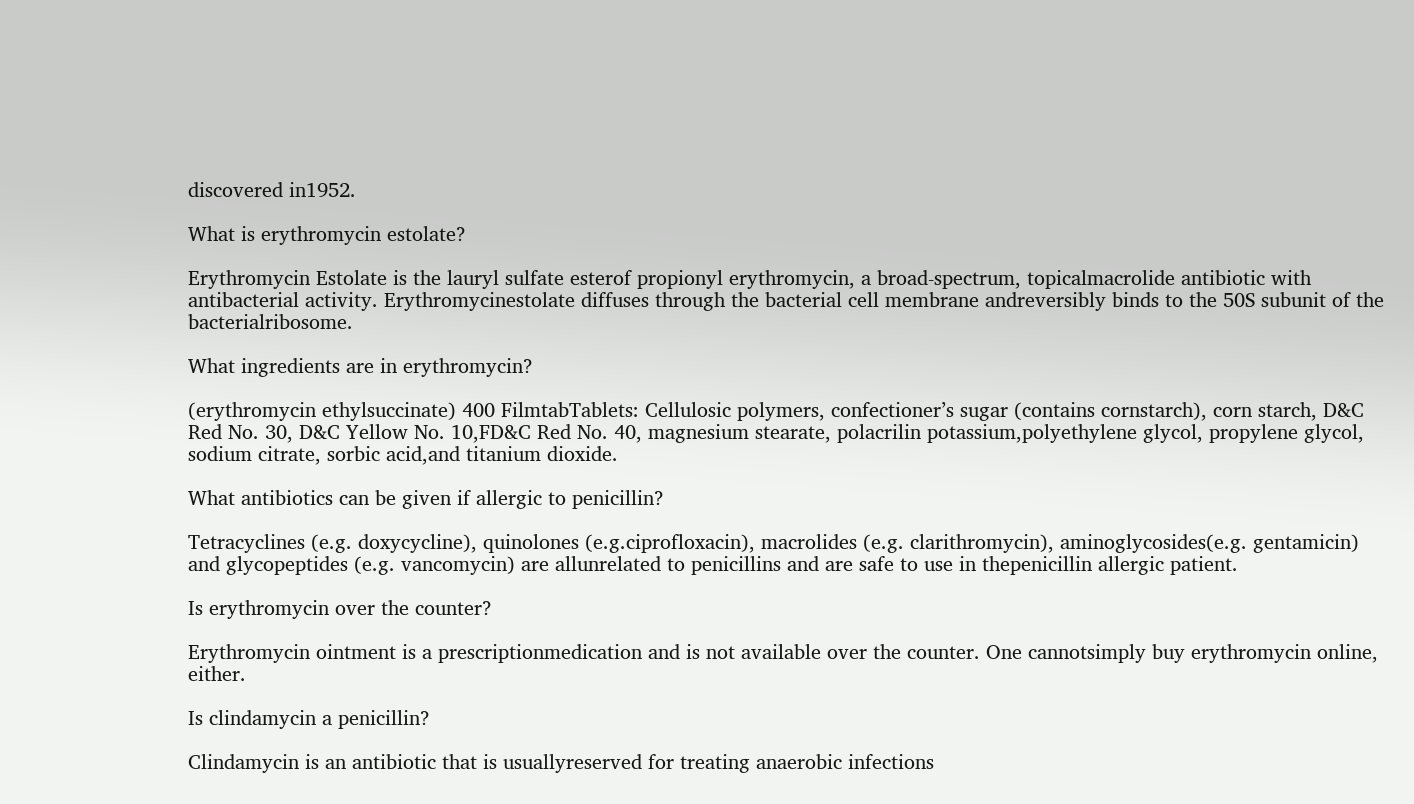discovered in1952.

What is erythromycin estolate?

Erythromycin Estolate is the lauryl sulfate esterof propionyl erythromycin, a broad-spectrum, topicalmacrolide antibiotic with antibacterial activity. Erythromycinestolate diffuses through the bacterial cell membrane andreversibly binds to the 50S subunit of the bacterialribosome.

What ingredients are in erythromycin?

(erythromycin ethylsuccinate) 400 FilmtabTablets: Cellulosic polymers, confectioner’s sugar (contains cornstarch), corn starch, D&C Red No. 30, D&C Yellow No. 10,FD&C Red No. 40, magnesium stearate, polacrilin potassium,polyethylene glycol, propylene glycol, sodium citrate, sorbic acid,and titanium dioxide.

What antibiotics can be given if allergic to penicillin?

Tetracyclines (e.g. doxycycline), quinolones (e.g.ciprofloxacin), macrolides (e.g. clarithromycin), aminoglycosides(e.g. gentamicin) and glycopeptides (e.g. vancomycin) are allunrelated to penicillins and are safe to use in thepenicillin allergic patient.

Is erythromycin over the counter?

Erythromycin ointment is a prescriptionmedication and is not available over the counter. One cannotsimply buy erythromycin online, either.

Is clindamycin a penicillin?

Clindamycin is an antibiotic that is usuallyreserved for treating anaerobic infections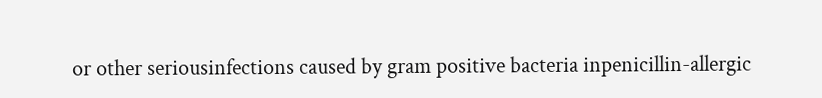or other seriousinfections caused by gram positive bacteria inpenicillin-allergic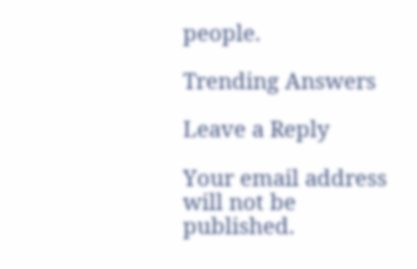people.

Trending Answers

Leave a Reply

Your email address will not be published.